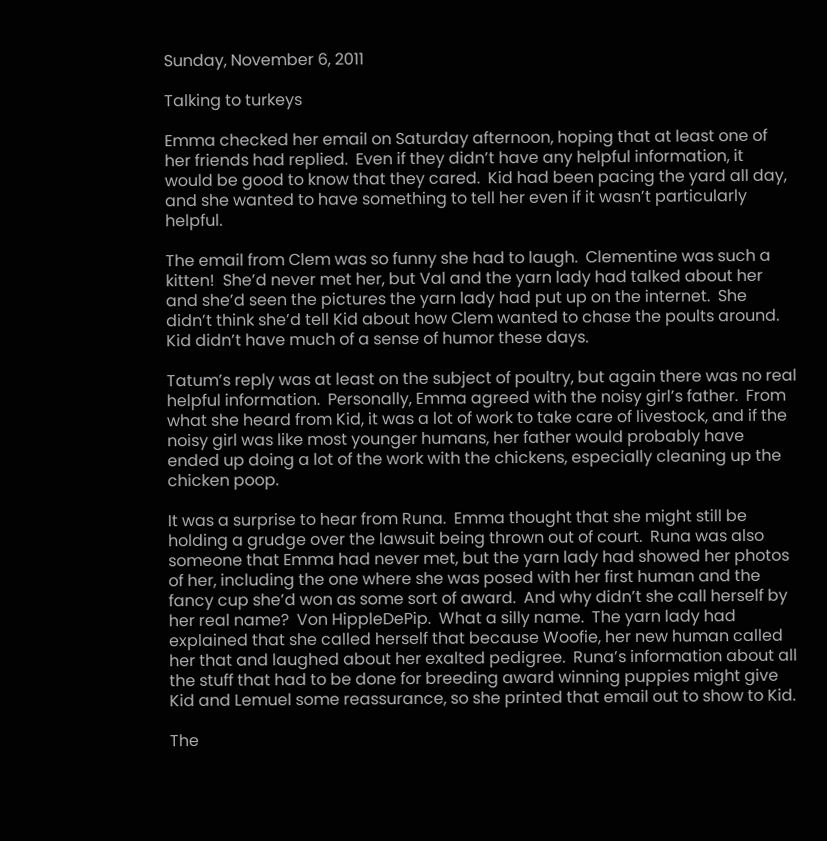Sunday, November 6, 2011

Talking to turkeys

Emma checked her email on Saturday afternoon, hoping that at least one of her friends had replied.  Even if they didn’t have any helpful information, it would be good to know that they cared.  Kid had been pacing the yard all day, and she wanted to have something to tell her even if it wasn’t particularly helpful.

The email from Clem was so funny she had to laugh.  Clementine was such a kitten!  She’d never met her, but Val and the yarn lady had talked about her and she’d seen the pictures the yarn lady had put up on the internet.  She didn’t think she’d tell Kid about how Clem wanted to chase the poults around.  Kid didn’t have much of a sense of humor these days.

Tatum’s reply was at least on the subject of poultry, but again there was no real helpful information.  Personally, Emma agreed with the noisy girl’s father.  From what she heard from Kid, it was a lot of work to take care of livestock, and if the noisy girl was like most younger humans, her father would probably have ended up doing a lot of the work with the chickens, especially cleaning up the chicken poop.

It was a surprise to hear from Runa.  Emma thought that she might still be holding a grudge over the lawsuit being thrown out of court.  Runa was also someone that Emma had never met, but the yarn lady had showed her photos of her, including the one where she was posed with her first human and the fancy cup she’d won as some sort of award.  And why didn’t she call herself by her real name?  Von HippleDePip.  What a silly name.  The yarn lady had explained that she called herself that because Woofie, her new human called her that and laughed about her exalted pedigree.  Runa’s information about all the stuff that had to be done for breeding award winning puppies might give Kid and Lemuel some reassurance, so she printed that email out to show to Kid.

The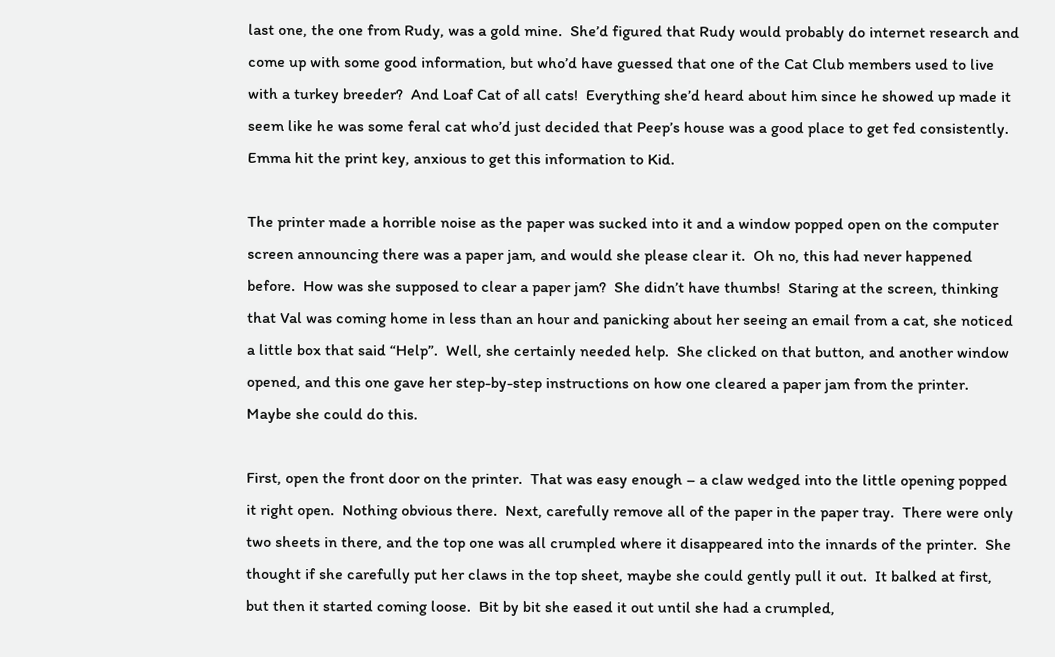last one, the one from Rudy, was a gold mine.  She’d figured that Rudy would probably do internet research and come up with some good information, but who’d have guessed that one of the Cat Club members used to live with a turkey breeder?  And Loaf Cat of all cats!  Everything she’d heard about him since he showed up made it seem like he was some feral cat who’d just decided that Peep’s house was a good place to get fed consistently.  Emma hit the print key, anxious to get this information to Kid.

The printer made a horrible noise as the paper was sucked into it and a window popped open on the computer screen announcing there was a paper jam, and would she please clear it.  Oh no, this had never happened before.  How was she supposed to clear a paper jam?  She didn’t have thumbs!  Staring at the screen, thinking that Val was coming home in less than an hour and panicking about her seeing an email from a cat, she noticed a little box that said “Help”.  Well, she certainly needed help.  She clicked on that button, and another window opened, and this one gave her step-by-step instructions on how one cleared a paper jam from the printer.  Maybe she could do this.

First, open the front door on the printer.  That was easy enough – a claw wedged into the little opening popped it right open.  Nothing obvious there.  Next, carefully remove all of the paper in the paper tray.  There were only two sheets in there, and the top one was all crumpled where it disappeared into the innards of the printer.  She thought if she carefully put her claws in the top sheet, maybe she could gently pull it out.  It balked at first, but then it started coming loose.  Bit by bit she eased it out until she had a crumpled,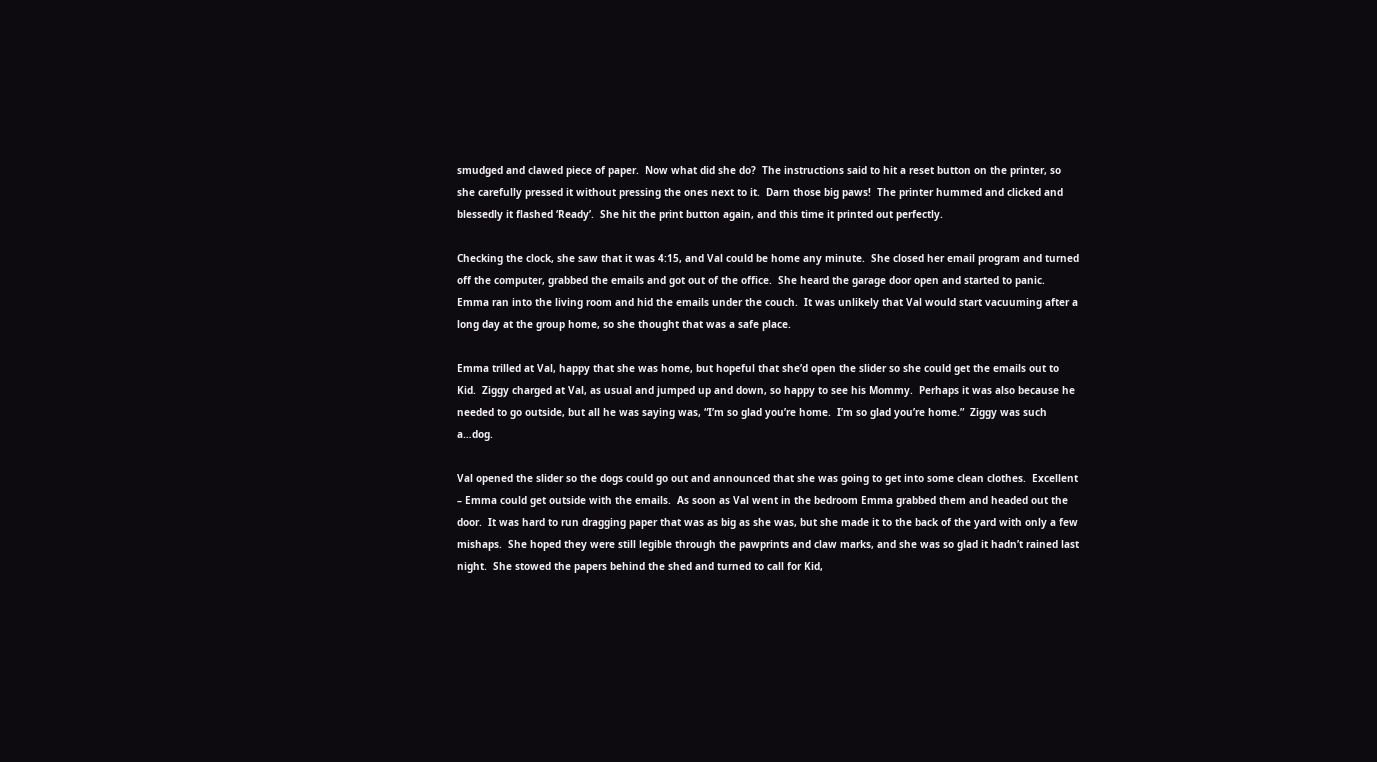smudged and clawed piece of paper.  Now what did she do?  The instructions said to hit a reset button on the printer, so she carefully pressed it without pressing the ones next to it.  Darn those big paws!  The printer hummed and clicked and blessedly it flashed ‘Ready’.  She hit the print button again, and this time it printed out perfectly.

Checking the clock, she saw that it was 4:15, and Val could be home any minute.  She closed her email program and turned off the computer, grabbed the emails and got out of the office.  She heard the garage door open and started to panic.  Emma ran into the living room and hid the emails under the couch.  It was unlikely that Val would start vacuuming after a long day at the group home, so she thought that was a safe place.

Emma trilled at Val, happy that she was home, but hopeful that she’d open the slider so she could get the emails out to Kid.  Ziggy charged at Val, as usual and jumped up and down, so happy to see his Mommy.  Perhaps it was also because he needed to go outside, but all he was saying was, “I’m so glad you’re home.  I’m so glad you’re home.”  Ziggy was such a…dog.

Val opened the slider so the dogs could go out and announced that she was going to get into some clean clothes.  Excellent – Emma could get outside with the emails.  As soon as Val went in the bedroom Emma grabbed them and headed out the door.  It was hard to run dragging paper that was as big as she was, but she made it to the back of the yard with only a few mishaps.  She hoped they were still legible through the pawprints and claw marks, and she was so glad it hadn’t rained last night.  She stowed the papers behind the shed and turned to call for Kid,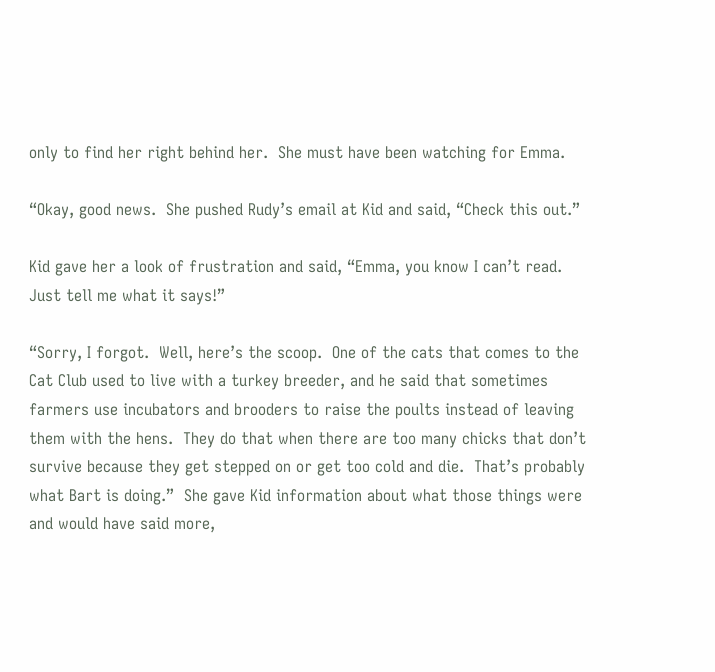only to find her right behind her.  She must have been watching for Emma.

“Okay, good news.  She pushed Rudy’s email at Kid and said, “Check this out.”

Kid gave her a look of frustration and said, “Emma, you know I can’t read.  Just tell me what it says!”

“Sorry, I forgot.  Well, here’s the scoop.  One of the cats that comes to the Cat Club used to live with a turkey breeder, and he said that sometimes farmers use incubators and brooders to raise the poults instead of leaving them with the hens.  They do that when there are too many chicks that don’t survive because they get stepped on or get too cold and die.  That’s probably what Bart is doing.”  She gave Kid information about what those things were and would have said more,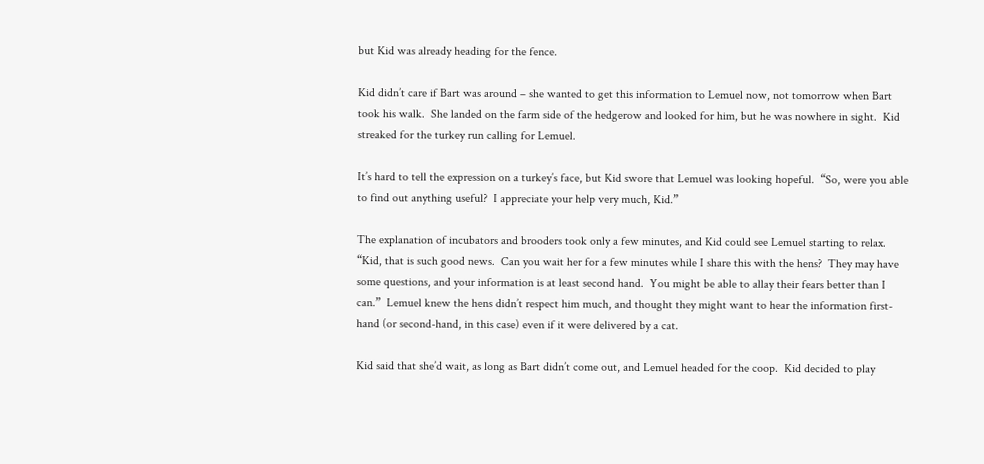but Kid was already heading for the fence.

Kid didn’t care if Bart was around – she wanted to get this information to Lemuel now, not tomorrow when Bart took his walk.  She landed on the farm side of the hedgerow and looked for him, but he was nowhere in sight.  Kid streaked for the turkey run calling for Lemuel.

It’s hard to tell the expression on a turkey’s face, but Kid swore that Lemuel was looking hopeful.  “So, were you able to find out anything useful?  I appreciate your help very much, Kid.”

The explanation of incubators and brooders took only a few minutes, and Kid could see Lemuel starting to relax.  “Kid, that is such good news.  Can you wait her for a few minutes while I share this with the hens?  They may have some questions, and your information is at least second hand.  You might be able to allay their fears better than I can.”  Lemuel knew the hens didn’t respect him much, and thought they might want to hear the information first-hand (or second-hand, in this case) even if it were delivered by a cat.

Kid said that she’d wait, as long as Bart didn’t come out, and Lemuel headed for the coop.  Kid decided to play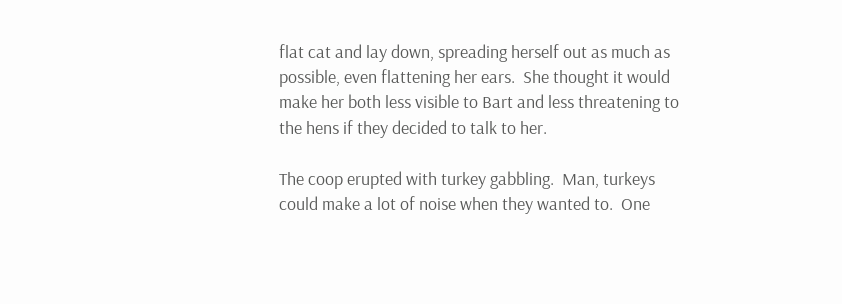flat cat and lay down, spreading herself out as much as possible, even flattening her ears.  She thought it would make her both less visible to Bart and less threatening to the hens if they decided to talk to her.

The coop erupted with turkey gabbling.  Man, turkeys could make a lot of noise when they wanted to.  One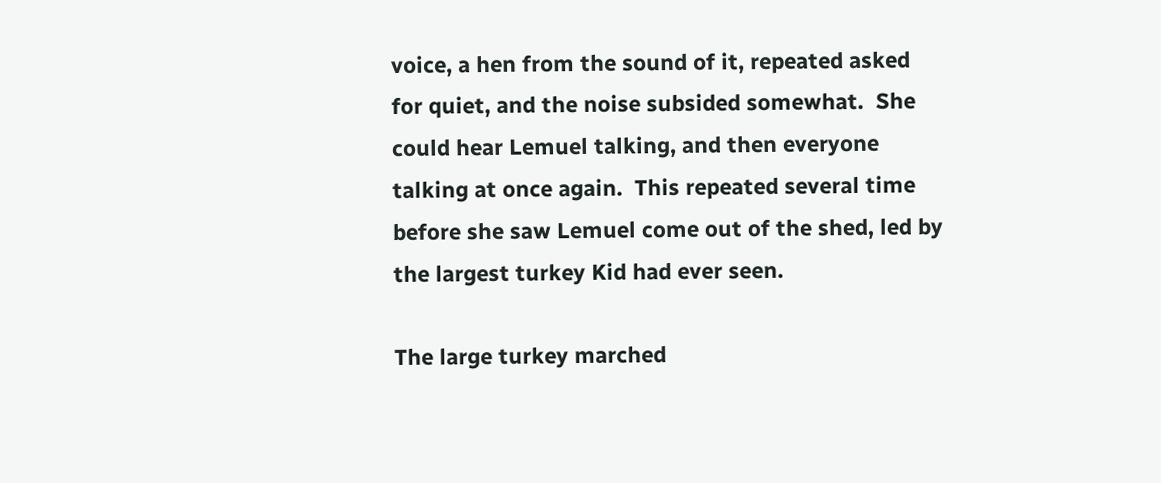voice, a hen from the sound of it, repeated asked for quiet, and the noise subsided somewhat.  She could hear Lemuel talking, and then everyone talking at once again.  This repeated several time before she saw Lemuel come out of the shed, led by the largest turkey Kid had ever seen.

The large turkey marched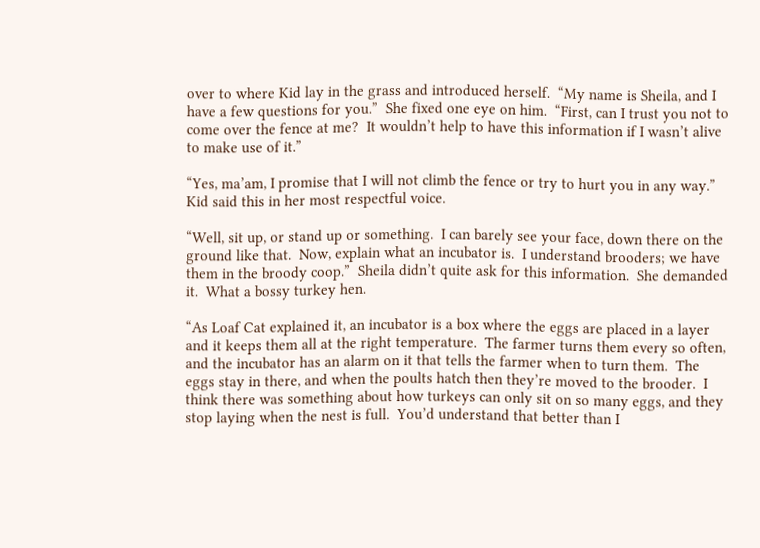over to where Kid lay in the grass and introduced herself.  “My name is Sheila, and I have a few questions for you.”  She fixed one eye on him.  “First, can I trust you not to come over the fence at me?  It wouldn’t help to have this information if I wasn’t alive to make use of it.”

“Yes, ma’am, I promise that I will not climb the fence or try to hurt you in any way.”  Kid said this in her most respectful voice.

“Well, sit up, or stand up or something.  I can barely see your face, down there on the ground like that.  Now, explain what an incubator is.  I understand brooders; we have them in the broody coop.”  Sheila didn’t quite ask for this information.  She demanded it.  What a bossy turkey hen.

“As Loaf Cat explained it, an incubator is a box where the eggs are placed in a layer and it keeps them all at the right temperature.  The farmer turns them every so often, and the incubator has an alarm on it that tells the farmer when to turn them.  The eggs stay in there, and when the poults hatch then they’re moved to the brooder.  I think there was something about how turkeys can only sit on so many eggs, and they stop laying when the nest is full.  You’d understand that better than I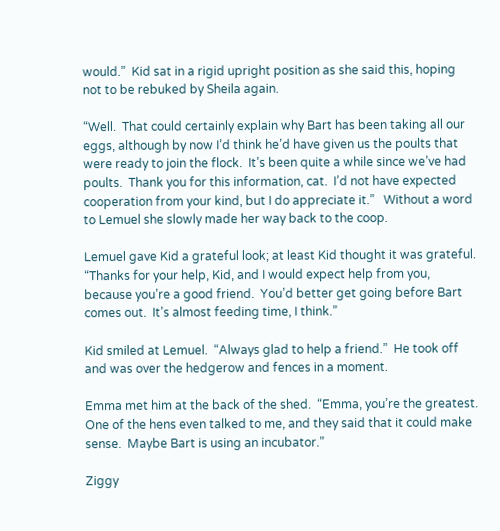would.”  Kid sat in a rigid upright position as she said this, hoping not to be rebuked by Sheila again.

“Well.  That could certainly explain why Bart has been taking all our eggs, although by now I’d think he’d have given us the poults that were ready to join the flock.  It’s been quite a while since we’ve had poults.  Thank you for this information, cat.  I’d not have expected cooperation from your kind, but I do appreciate it.”   Without a word to Lemuel she slowly made her way back to the coop.

Lemuel gave Kid a grateful look; at least Kid thought it was grateful.  “Thanks for your help, Kid, and I would expect help from you, because you’re a good friend.  You’d better get going before Bart comes out.  It’s almost feeding time, I think.”

Kid smiled at Lemuel.  “Always glad to help a friend.”  He took off and was over the hedgerow and fences in a moment.

Emma met him at the back of the shed.  “Emma, you’re the greatest.  One of the hens even talked to me, and they said that it could make sense.  Maybe Bart is using an incubator.”

Ziggy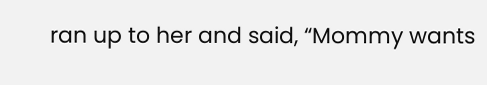ran up to her and said, “Mommy wants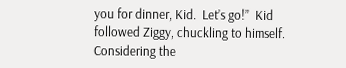you for dinner, Kid.  Let’s go!”  Kid followed Ziggy, chuckling to himself.  Considering the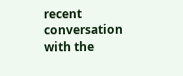recent conversation with the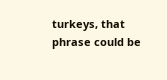turkeys, that phrase could be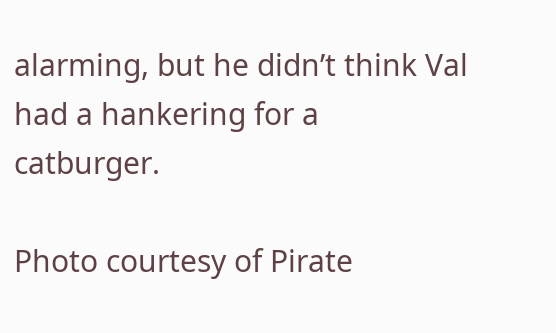alarming, but he didn’t think Val had a hankering for a catburger.

Photo courtesy of Pirate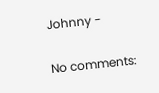Johnny -

No comments: